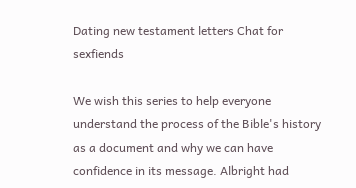Dating new testament letters Chat for sexfiends

We wish this series to help everyone understand the process of the Bible's history as a document and why we can have confidence in its message. Albright had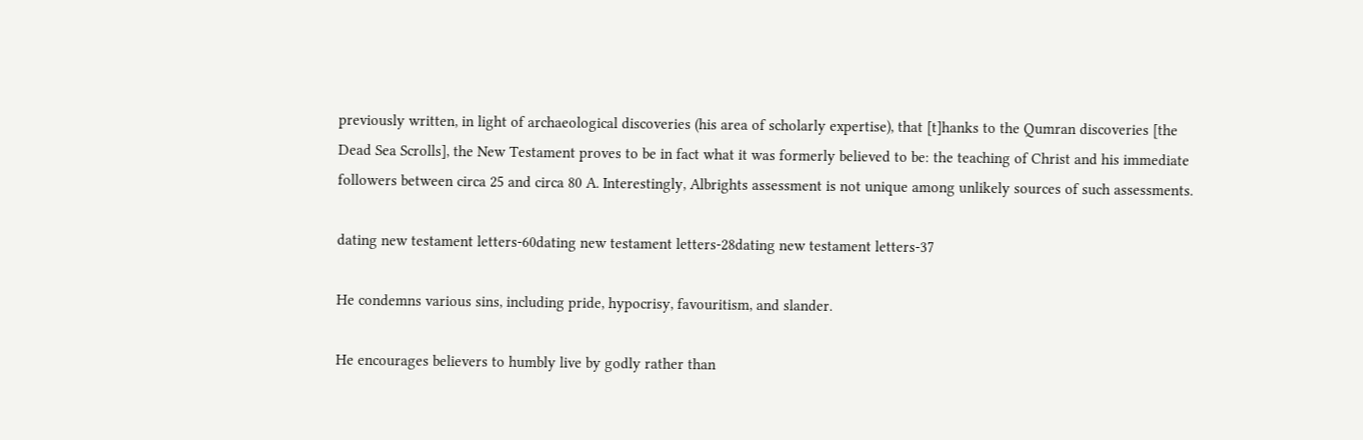previously written, in light of archaeological discoveries (his area of scholarly expertise), that [t]hanks to the Qumran discoveries [the Dead Sea Scrolls], the New Testament proves to be in fact what it was formerly believed to be: the teaching of Christ and his immediate followers between circa 25 and circa 80 A. Interestingly, Albrights assessment is not unique among unlikely sources of such assessments.

dating new testament letters-60dating new testament letters-28dating new testament letters-37

He condemns various sins, including pride, hypocrisy, favouritism, and slander.

He encourages believers to humbly live by godly rather than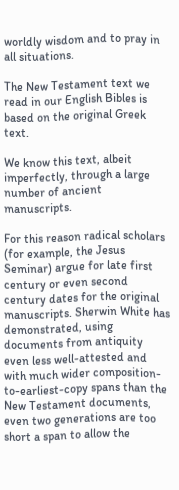worldly wisdom and to pray in all situations.

The New Testament text we read in our English Bibles is based on the original Greek text.

We know this text, albeit imperfectly, through a large number of ancient manuscripts.

For this reason radical scholars (for example, the Jesus Seminar) argue for late first century or even second century dates for the original manuscripts. Sherwin White has demonstrated, using documents from antiquity even less well-attested and with much wider composition-to-earliest-copy spans than the New Testament documents, even two generations are too short a span to allow the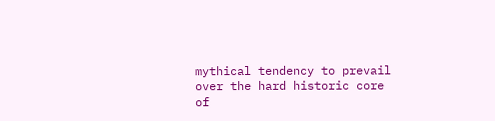mythical tendency to prevail over the hard historic core of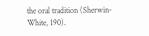the oral tradition (Sherwin-White, 190).